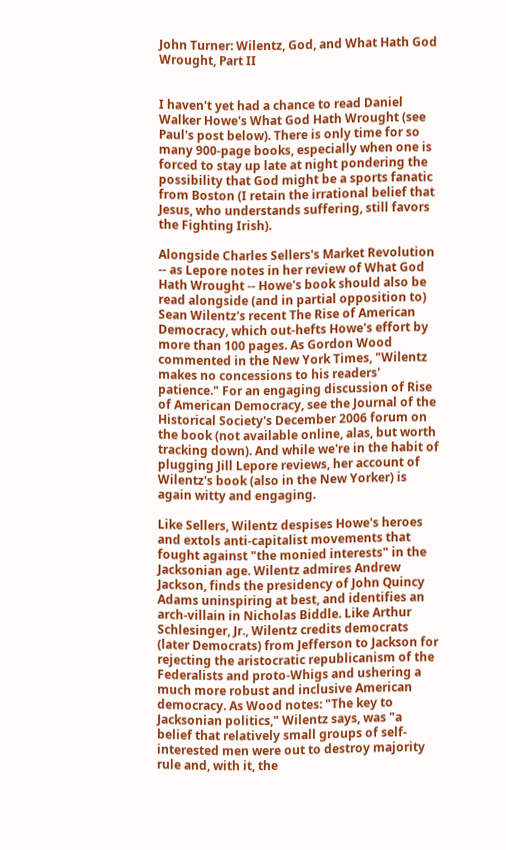John Turner: Wilentz, God, and What Hath God Wrought, Part II


I haven't yet had a chance to read Daniel Walker Howe's What God Hath Wrought (see Paul's post below). There is only time for so many 900-page books, especially when one is forced to stay up late at night pondering the possibility that God might be a sports fanatic from Boston (I retain the irrational belief that Jesus, who understands suffering, still favors the Fighting Irish).

Alongside Charles Sellers's Market Revolution -- as Lepore notes in her review of What God Hath Wrought -- Howe's book should also be read alongside (and in partial opposition to) Sean Wilentz's recent The Rise of American Democracy, which out-hefts Howe's effort by more than 100 pages. As Gordon Wood commented in the New York Times, "Wilentz makes no concessions to his readers' patience." For an engaging discussion of Rise of American Democracy, see the Journal of the Historical Society's December 2006 forum on the book (not available online, alas, but worth tracking down). And while we're in the habit of plugging Jill Lepore reviews, her account of Wilentz's book (also in the New Yorker) is again witty and engaging.

Like Sellers, Wilentz despises Howe's heroes and extols anti-capitalist movements that fought against "the monied interests" in the Jacksonian age. Wilentz admires Andrew Jackson, finds the presidency of John Quincy Adams uninspiring at best, and identifies an arch-villain in Nicholas Biddle. Like Arthur Schlesinger, Jr., Wilentz credits democrats (later Democrats) from Jefferson to Jackson for rejecting the aristocratic republicanism of the Federalists and proto-Whigs and ushering a much more robust and inclusive American democracy. As Wood notes: "The key to Jacksonian politics," Wilentz says, was "a belief that relatively small groups of self-interested men were out to destroy majority rule and, with it, the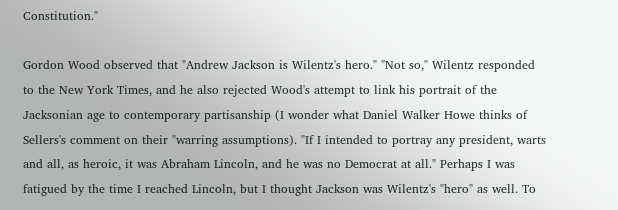Constitution."

Gordon Wood observed that "Andrew Jackson is Wilentz's hero." "Not so," Wilentz responded to the New York Times, and he also rejected Wood's attempt to link his portrait of the Jacksonian age to contemporary partisanship (I wonder what Daniel Walker Howe thinks of Sellers's comment on their "warring assumptions). "If I intended to portray any president, warts and all, as heroic, it was Abraham Lincoln, and he was no Democrat at all." Perhaps I was fatigued by the time I reached Lincoln, but I thought Jackson was Wilentz's "hero" as well. To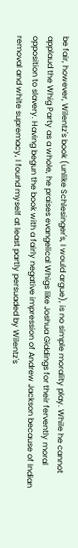be fair, however, Wilentz's book (unlike Schlesinger's, I would argue), is no simple morality play. While he cannot applaud the Whig Party as a whole, he praises evangelical Whigs like Joshua Giddings for their fervently moral opposition to slavery. Having begun the book with a fairly negative impression of Andrew Jackson because of Indian removal and white supremacy, I found myself at least partly persuaded by Wilentz's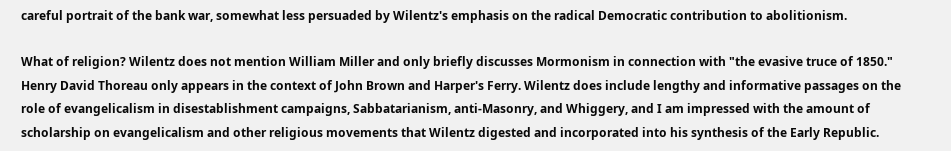careful portrait of the bank war, somewhat less persuaded by Wilentz's emphasis on the radical Democratic contribution to abolitionism.

What of religion? Wilentz does not mention William Miller and only briefly discusses Mormonism in connection with "the evasive truce of 1850." Henry David Thoreau only appears in the context of John Brown and Harper's Ferry. Wilentz does include lengthy and informative passages on the role of evangelicalism in disestablishment campaigns, Sabbatarianism, anti-Masonry, and Whiggery, and I am impressed with the amount of scholarship on evangelicalism and other religious movements that Wilentz digested and incorporated into his synthesis of the Early Republic.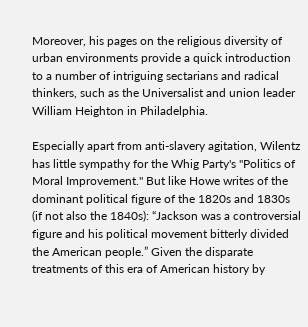Moreover, his pages on the religious diversity of urban environments provide a quick introduction to a number of intriguing sectarians and radical thinkers, such as the Universalist and union leader William Heighton in Philadelphia.

Especially apart from anti-slavery agitation, Wilentz has little sympathy for the Whig Party's "Politics of Moral Improvement." But like Howe writes of the dominant political figure of the 1820s and 1830s (if not also the 1840s): “Jackson was a controversial figure and his political movement bitterly divided the American people.” Given the disparate treatments of this era of American history by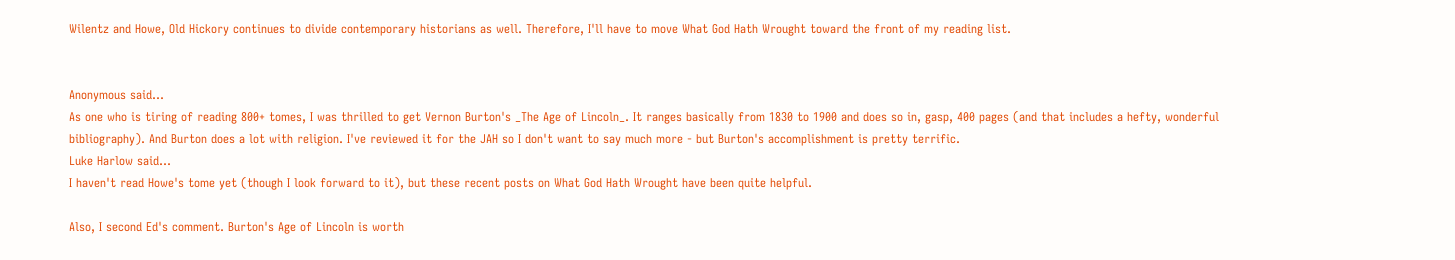Wilentz and Howe, Old Hickory continues to divide contemporary historians as well. Therefore, I'll have to move What God Hath Wrought toward the front of my reading list.


Anonymous said…
As one who is tiring of reading 800+ tomes, I was thrilled to get Vernon Burton's _The Age of Lincoln_. It ranges basically from 1830 to 1900 and does so in, gasp, 400 pages (and that includes a hefty, wonderful bibliography). And Burton does a lot with religion. I've reviewed it for the JAH so I don't want to say much more - but Burton's accomplishment is pretty terrific.
Luke Harlow said…
I haven't read Howe's tome yet (though I look forward to it), but these recent posts on What God Hath Wrought have been quite helpful.

Also, I second Ed's comment. Burton's Age of Lincoln is worth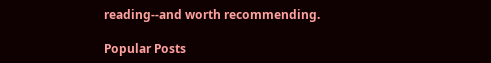reading--and worth recommending.

Popular Posts